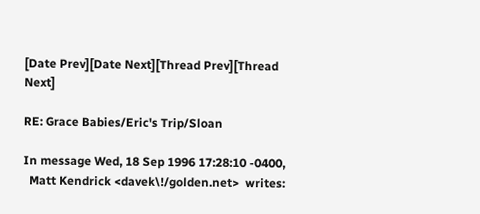[Date Prev][Date Next][Thread Prev][Thread Next]

RE: Grace Babies/Eric's Trip/Sloan

In message Wed, 18 Sep 1996 17:28:10 -0400,
  Matt Kendrick <davek\!/golden.net>  writes: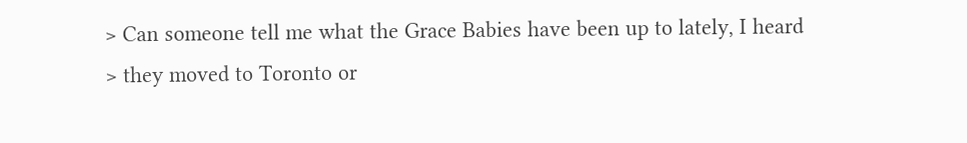> Can someone tell me what the Grace Babies have been up to lately, I heard
> they moved to Toronto or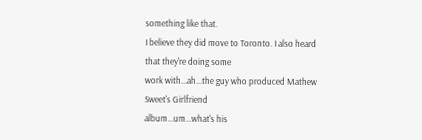something like that.
I believe they did move to Toronto. I also heard that they're doing some
work with...ah...the guy who produced Mathew Sweet's Girlfriend
album...um...what's his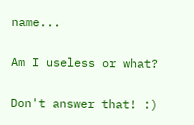name...

Am I useless or what?

Don't answer that! :)